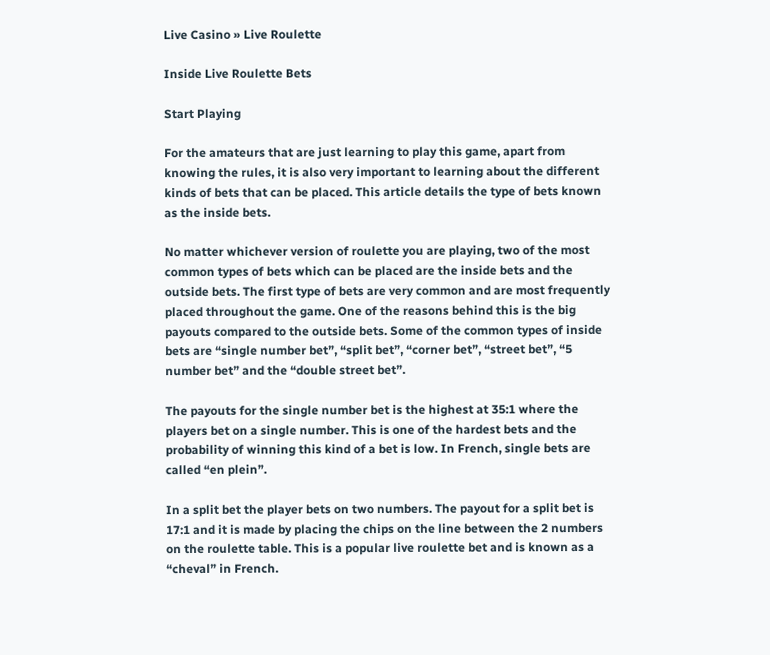Live Casino » Live Roulette

Inside Live Roulette Bets

Start Playing

For the amateurs that are just learning to play this game, apart from knowing the rules, it is also very important to learning about the different kinds of bets that can be placed. This article details the type of bets known as the inside bets.

No matter whichever version of roulette you are playing, two of the most common types of bets which can be placed are the inside bets and the outside bets. The first type of bets are very common and are most frequently placed throughout the game. One of the reasons behind this is the big payouts compared to the outside bets. Some of the common types of inside bets are “single number bet”, “split bet”, “corner bet”, “street bet”, “5 number bet” and the “double street bet”.

The payouts for the single number bet is the highest at 35:1 where the players bet on a single number. This is one of the hardest bets and the probability of winning this kind of a bet is low. In French, single bets are called “en plein”.

In a split bet the player bets on two numbers. The payout for a split bet is 17:1 and it is made by placing the chips on the line between the 2 numbers on the roulette table. This is a popular live roulette bet and is known as a “cheval” in French.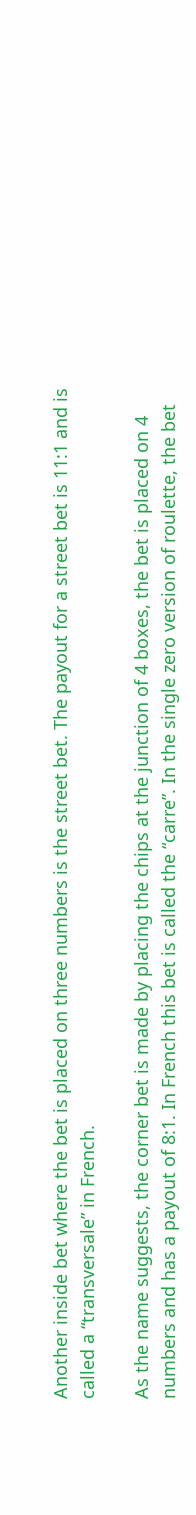Another inside bet where the bet is placed on three numbers is the street bet. The payout for a street bet is 11:1 and is called a “transversale” in French.

As the name suggests, the corner bet is made by placing the chips at the junction of 4 boxes, the bet is placed on 4 numbers and has a payout of 8:1. In French this bet is called the “carre”. In the single zero version of roulette, the bet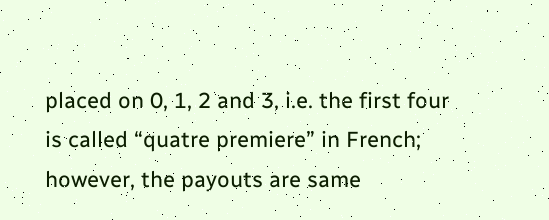placed on 0, 1, 2 and 3, i.e. the first four is called “quatre premiere” in French; however, the payouts are same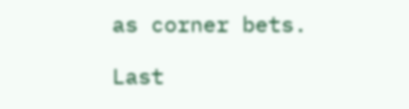as corner bets.

Last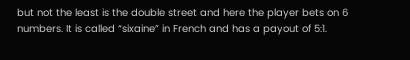but not the least is the double street and here the player bets on 6 numbers. It is called “sixaine” in French and has a payout of 5:1.